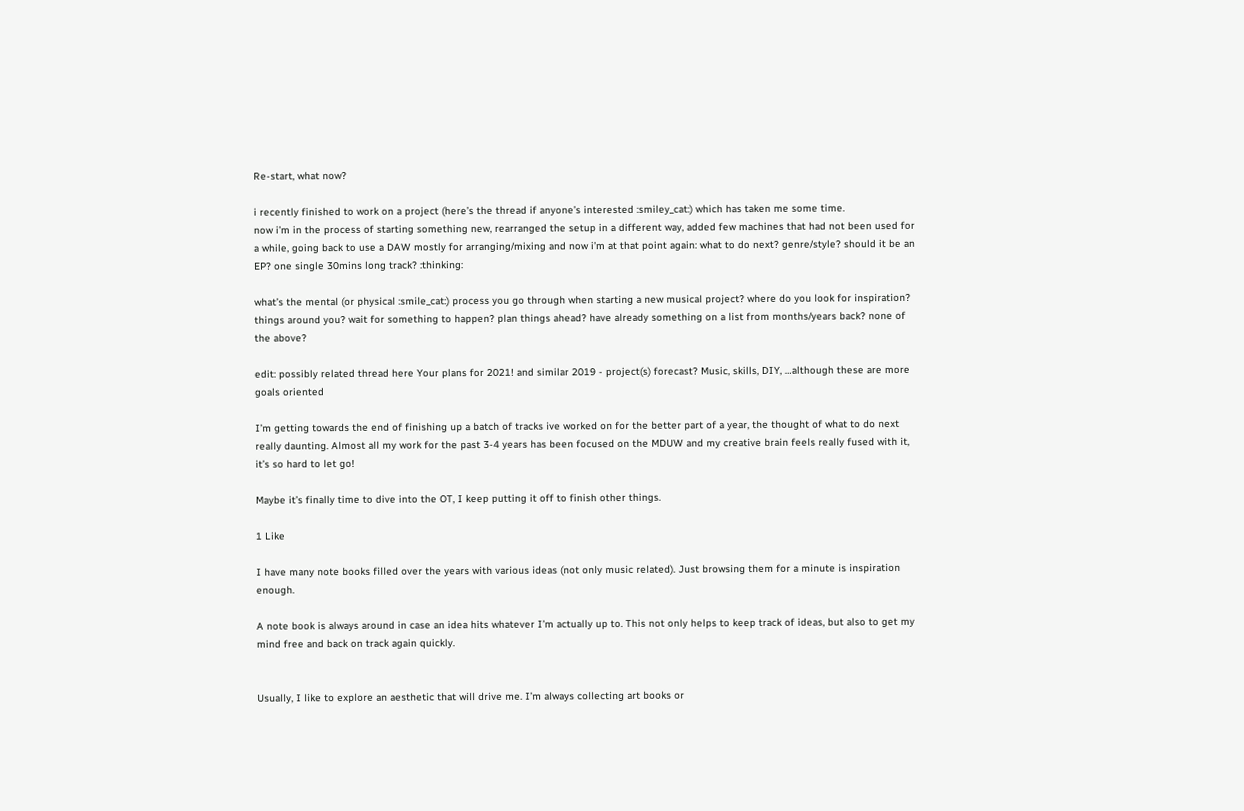Re-start, what now?

i recently finished to work on a project (here’s the thread if anyone’s interested :smiley_cat:) which has taken me some time.
now i’m in the process of starting something new, rearranged the setup in a different way, added few machines that had not been used for a while, going back to use a DAW mostly for arranging/mixing and now i’m at that point again: what to do next? genre/style? should it be an EP? one single 30mins long track? :thinking:

what’s the mental (or physical :smile_cat:) process you go through when starting a new musical project? where do you look for inspiration? things around you? wait for something to happen? plan things ahead? have already something on a list from months/years back? none of the above?

edit: possibly related thread here Your plans for 2021! and similar 2019 - project(s) forecast? Music, skills, DIY, …although these are more goals oriented

I’m getting towards the end of finishing up a batch of tracks ive worked on for the better part of a year, the thought of what to do next really daunting. Almost all my work for the past 3-4 years has been focused on the MDUW and my creative brain feels really fused with it, it’s so hard to let go!

Maybe it’s finally time to dive into the OT, I keep putting it off to finish other things.

1 Like

I have many note books filled over the years with various ideas (not only music related). Just browsing them for a minute is inspiration enough.

A note book is always around in case an idea hits whatever I’m actually up to. This not only helps to keep track of ideas, but also to get my mind free and back on track again quickly.


Usually, I like to explore an aesthetic that will drive me. I’m always collecting art books or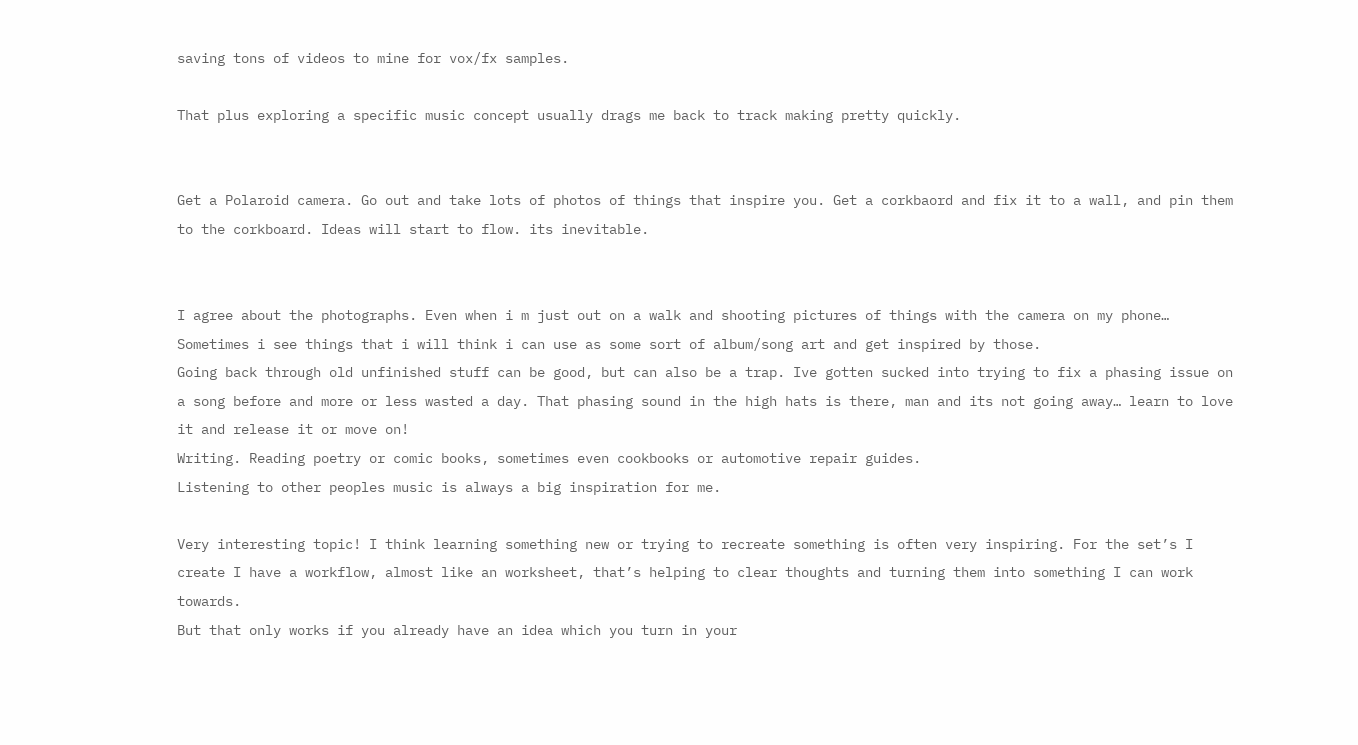saving tons of videos to mine for vox/fx samples.

That plus exploring a specific music concept usually drags me back to track making pretty quickly.


Get a Polaroid camera. Go out and take lots of photos of things that inspire you. Get a corkbaord and fix it to a wall, and pin them to the corkboard. Ideas will start to flow. its inevitable.


I agree about the photographs. Even when i m just out on a walk and shooting pictures of things with the camera on my phone…
Sometimes i see things that i will think i can use as some sort of album/song art and get inspired by those.
Going back through old unfinished stuff can be good, but can also be a trap. Ive gotten sucked into trying to fix a phasing issue on a song before and more or less wasted a day. That phasing sound in the high hats is there, man and its not going away… learn to love it and release it or move on!
Writing. Reading poetry or comic books, sometimes even cookbooks or automotive repair guides.
Listening to other peoples music is always a big inspiration for me.

Very interesting topic! I think learning something new or trying to recreate something is often very inspiring. For the set’s I create I have a workflow, almost like an worksheet, that’s helping to clear thoughts and turning them into something I can work towards.
But that only works if you already have an idea which you turn in your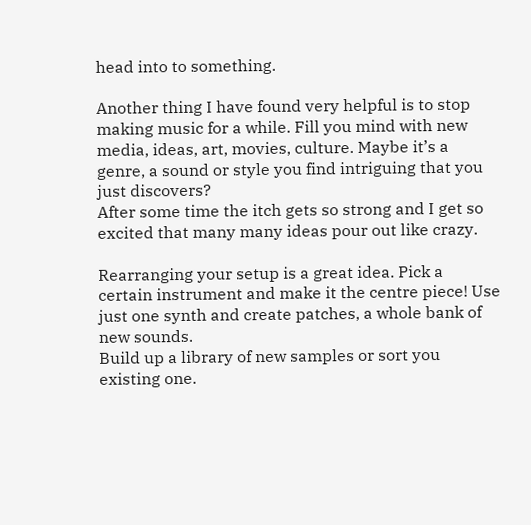head into to something.

Another thing I have found very helpful is to stop making music for a while. Fill you mind with new media, ideas, art, movies, culture. Maybe it’s a genre, a sound or style you find intriguing that you just discovers?
After some time the itch gets so strong and I get so excited that many many ideas pour out like crazy.

Rearranging your setup is a great idea. Pick a certain instrument and make it the centre piece! Use just one synth and create patches, a whole bank of new sounds.
Build up a library of new samples or sort you existing one.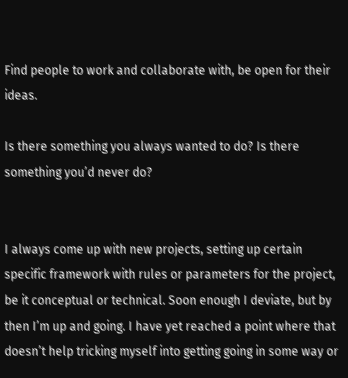Find people to work and collaborate with, be open for their ideas.

Is there something you always wanted to do? Is there something you’d never do?


I always come up with new projects, setting up certain specific framework with rules or parameters for the project, be it conceptual or technical. Soon enough I deviate, but by then I’m up and going. I have yet reached a point where that doesn’t help tricking myself into getting going in some way or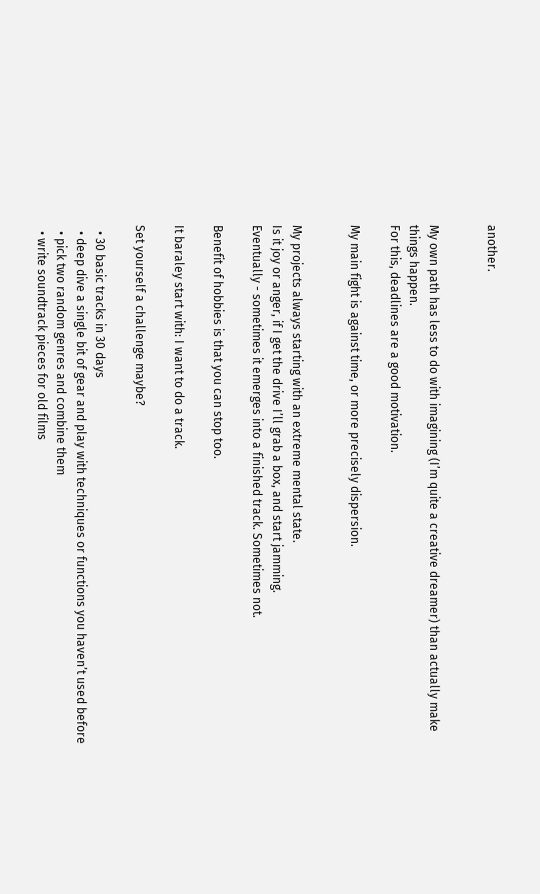another.


My own path has less to do with imagining (I’m quite a creative dreamer) than actually make things happen.
For this, deadlines are a good motivation.

My main fight is against time, or more precisely dispersion.


My projects always starting with an extreme mental state.
Is it joy or anger, if I get the drive I’ll grab a box, and start jamming.
Eventually - sometimes it emerges into a finished track. Sometimes not.

Benefit of hobbies is that you can stop too.

It baraley start with: I want to do a track.

Set yourself a challenge maybe?

  • 30 basic tracks in 30 days
  • deep dive a single bit of gear and play with techniques or functions you haven’t used before
  • pick two random genres and combine them
  • write soundtrack pieces for old films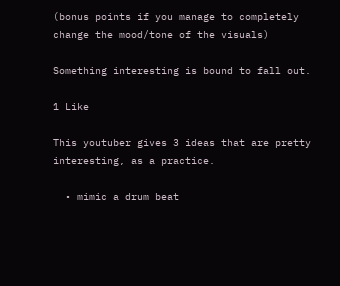(bonus points if you manage to completely change the mood/tone of the visuals)

Something interesting is bound to fall out.

1 Like

This youtuber gives 3 ideas that are pretty interesting, as a practice.

  • mimic a drum beat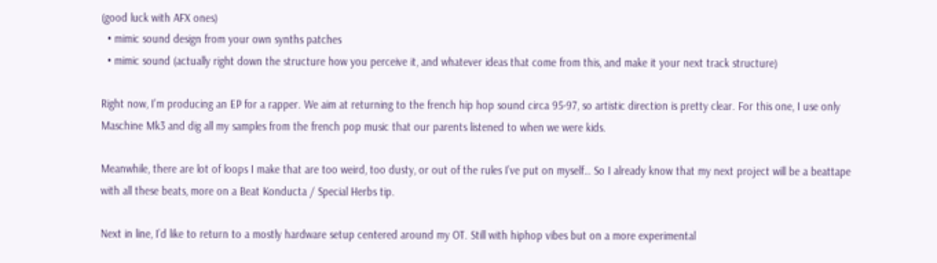(good luck with AFX ones)
  • mimic sound design from your own synths patches
  • mimic sound (actually right down the structure how you perceive it, and whatever ideas that come from this, and make it your next track structure)

Right now, I’m producing an EP for a rapper. We aim at returning to the french hip hop sound circa 95-97, so artistic direction is pretty clear. For this one, I use only Maschine Mk3 and dig all my samples from the french pop music that our parents listened to when we were kids.

Meanwhile, there are lot of loops I make that are too weird, too dusty, or out of the rules I’ve put on myself… So I already know that my next project will be a beattape with all these beats, more on a Beat Konducta / Special Herbs tip.

Next in line, I’d like to return to a mostly hardware setup centered around my OT. Still with hiphop vibes but on a more experimental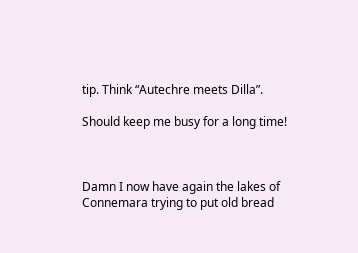tip. Think “Autechre meets Dilla”.

Should keep me busy for a long time!



Damn I now have again the lakes of Connemara trying to put old bread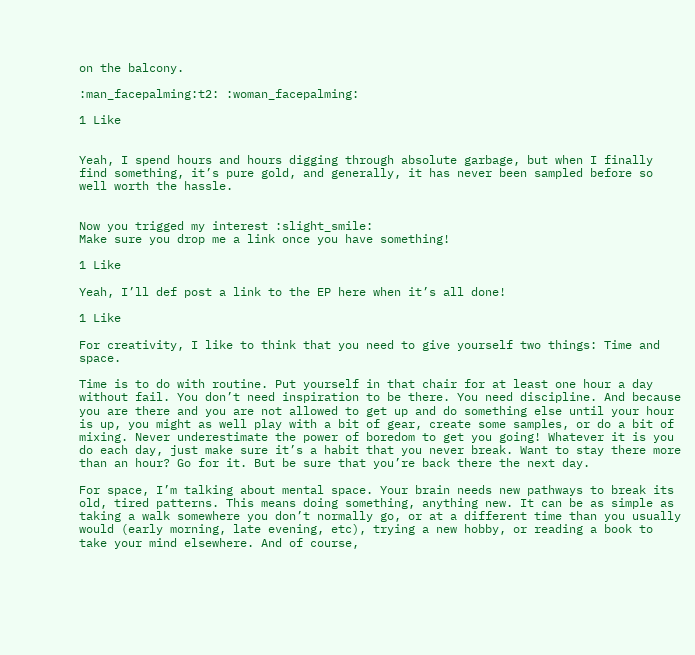on the balcony.

:man_facepalming:t2: :woman_facepalming:

1 Like


Yeah, I spend hours and hours digging through absolute garbage, but when I finally find something, it’s pure gold, and generally, it has never been sampled before so well worth the hassle.


Now you trigged my interest :slight_smile:
Make sure you drop me a link once you have something!

1 Like

Yeah, I’ll def post a link to the EP here when it’s all done!

1 Like

For creativity, I like to think that you need to give yourself two things: Time and space.

Time is to do with routine. Put yourself in that chair for at least one hour a day without fail. You don’t need inspiration to be there. You need discipline. And because you are there and you are not allowed to get up and do something else until your hour is up, you might as well play with a bit of gear, create some samples, or do a bit of mixing. Never underestimate the power of boredom to get you going! Whatever it is you do each day, just make sure it’s a habit that you never break. Want to stay there more than an hour? Go for it. But be sure that you’re back there the next day.

For space, I’m talking about mental space. Your brain needs new pathways to break its old, tired patterns. This means doing something, anything new. It can be as simple as taking a walk somewhere you don’t normally go, or at a different time than you usually would (early morning, late evening, etc), trying a new hobby, or reading a book to take your mind elsewhere. And of course,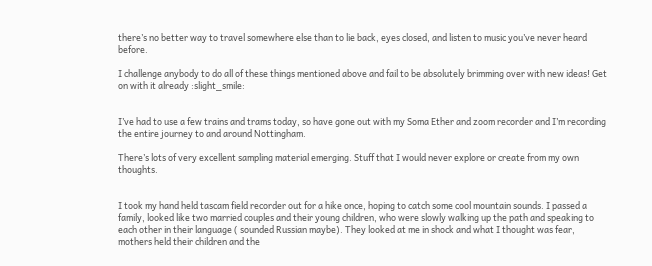there’s no better way to travel somewhere else than to lie back, eyes closed, and listen to music you’ve never heard before.

I challenge anybody to do all of these things mentioned above and fail to be absolutely brimming over with new ideas! Get on with it already :slight_smile:


I’ve had to use a few trains and trams today, so have gone out with my Soma Ether and zoom recorder and I’m recording the entire journey to and around Nottingham.

There’s lots of very excellent sampling material emerging. Stuff that I would never explore or create from my own thoughts.


I took my hand held tascam field recorder out for a hike once, hoping to catch some cool mountain sounds. I passed a family, looked like two married couples and their young children, who were slowly walking up the path and speaking to each other in their language ( sounded Russian maybe). They looked at me in shock and what I thought was fear, mothers held their children and the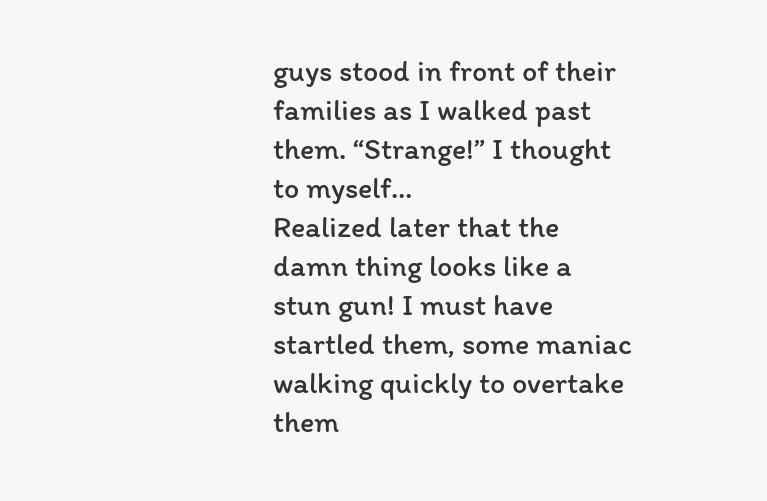guys stood in front of their families as I walked past them. “Strange!” I thought to myself…
Realized later that the damn thing looks like a stun gun! I must have startled them, some maniac walking quickly to overtake them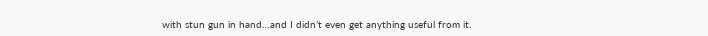with stun gun in hand…and I didn’t even get anything useful from it.